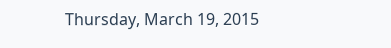Thursday, March 19, 2015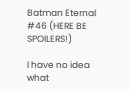Batman Eternal #46 (HERE BE SPOILERS!)

I have no idea what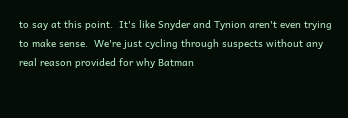to say at this point.  It's like Snyder and Tynion aren't even trying to make sense.  We're just cycling through suspects without any real reason provided for why Batman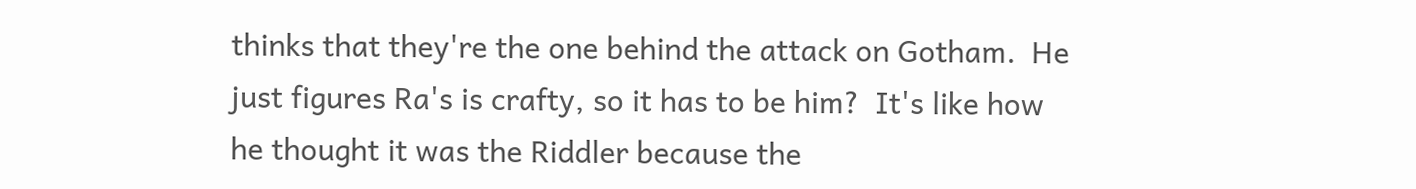thinks that they're the one behind the attack on Gotham.  He just figures Ra's is crafty, so it has to be him?  It's like how he thought it was the Riddler because the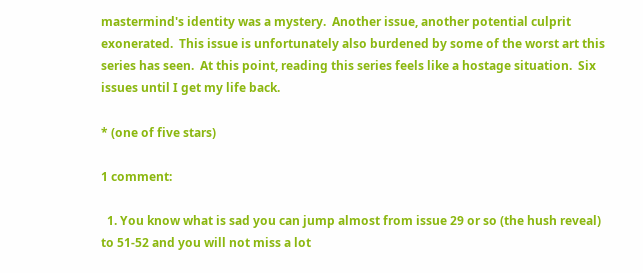mastermind's identity was a mystery.  Another issue, another potential culprit exonerated.  This issue is unfortunately also burdened by some of the worst art this series has seen.  At this point, reading this series feels like a hostage situation.  Six issues until I get my life back.

* (one of five stars)

1 comment:

  1. You know what is sad you can jump almost from issue 29 or so (the hush reveal) to 51-52 and you will not miss a lot